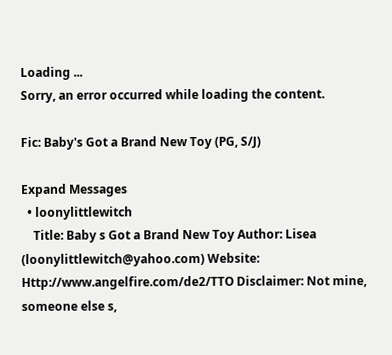Loading ...
Sorry, an error occurred while loading the content.

Fic: Baby's Got a Brand New Toy (PG, S/J)

Expand Messages
  • loonylittlewitch
    Title: Baby s Got a Brand New Toy Author: Lisea (loonylittlewitch@yahoo.com) Website: Http://www.angelfire.com/de2/TTO Disclaimer: Not mine, someone else s,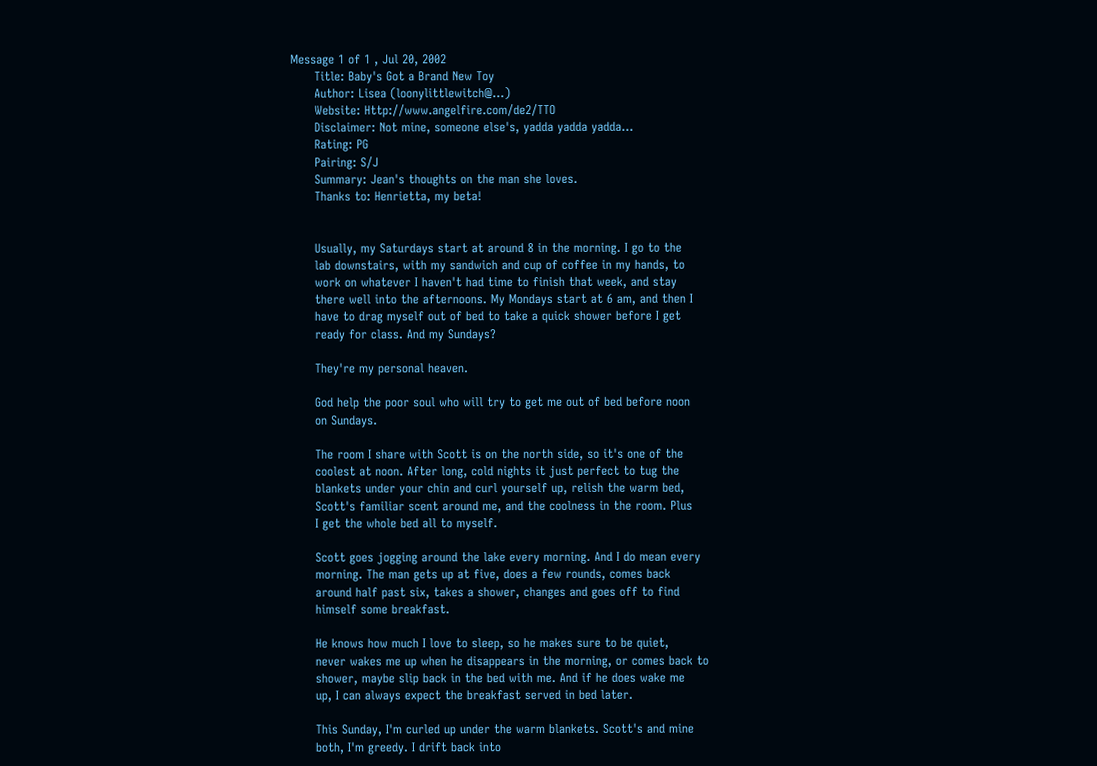Message 1 of 1 , Jul 20, 2002
      Title: Baby's Got a Brand New Toy
      Author: Lisea (loonylittlewitch@...)
      Website: Http://www.angelfire.com/de2/TTO
      Disclaimer: Not mine, someone else's, yadda yadda yadda...
      Rating: PG
      Pairing: S/J
      Summary: Jean's thoughts on the man she loves.
      Thanks to: Henrietta, my beta!


      Usually, my Saturdays start at around 8 in the morning. I go to the
      lab downstairs, with my sandwich and cup of coffee in my hands, to
      work on whatever I haven't had time to finish that week, and stay
      there well into the afternoons. My Mondays start at 6 am, and then I
      have to drag myself out of bed to take a quick shower before I get
      ready for class. And my Sundays?

      They're my personal heaven.

      God help the poor soul who will try to get me out of bed before noon
      on Sundays.

      The room I share with Scott is on the north side, so it's one of the
      coolest at noon. After long, cold nights it just perfect to tug the
      blankets under your chin and curl yourself up, relish the warm bed,
      Scott's familiar scent around me, and the coolness in the room. Plus
      I get the whole bed all to myself.

      Scott goes jogging around the lake every morning. And I do mean every
      morning. The man gets up at five, does a few rounds, comes back
      around half past six, takes a shower, changes and goes off to find
      himself some breakfast.

      He knows how much I love to sleep, so he makes sure to be quiet,
      never wakes me up when he disappears in the morning, or comes back to
      shower, maybe slip back in the bed with me. And if he does wake me
      up, I can always expect the breakfast served in bed later.

      This Sunday, I'm curled up under the warm blankets. Scott's and mine
      both, I'm greedy. I drift back into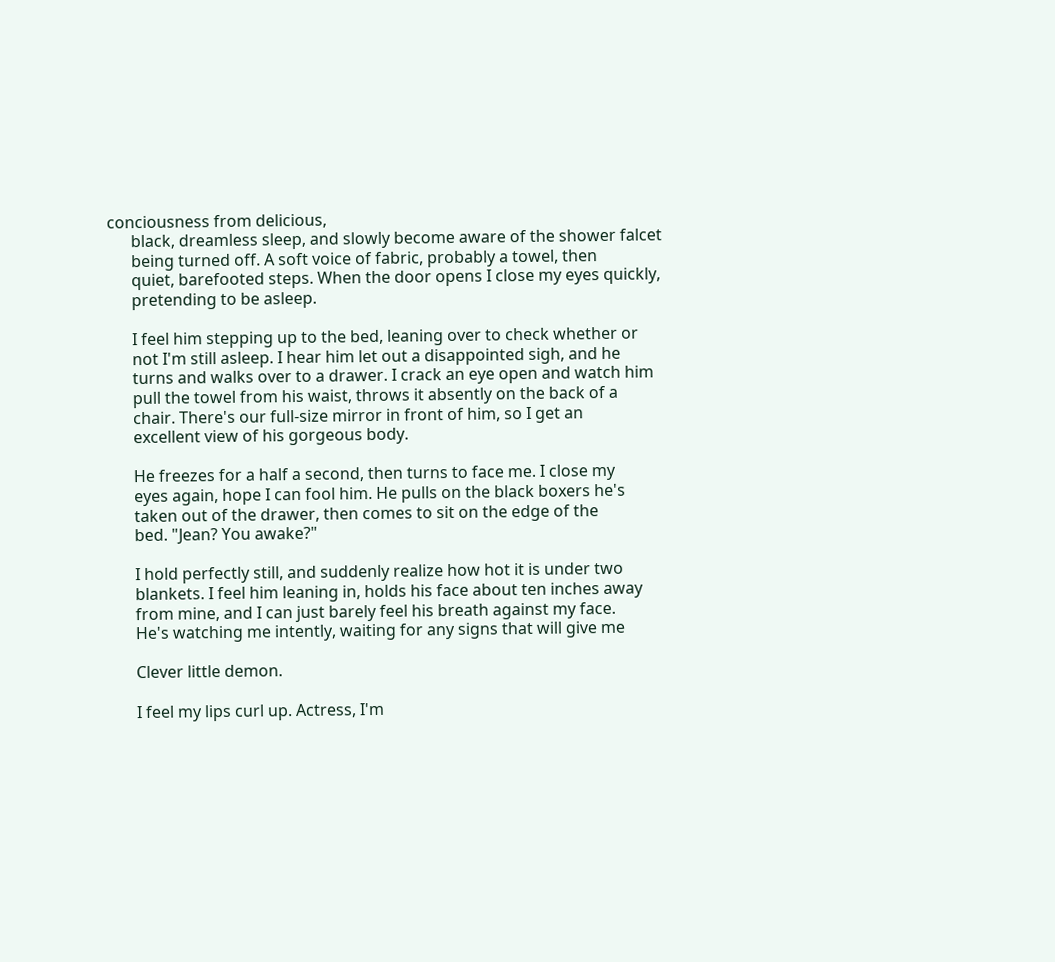conciousness from delicious,
      black, dreamless sleep, and slowly become aware of the shower falcet
      being turned off. A soft voice of fabric, probably a towel, then
      quiet, barefooted steps. When the door opens I close my eyes quickly,
      pretending to be asleep.

      I feel him stepping up to the bed, leaning over to check whether or
      not I'm still asleep. I hear him let out a disappointed sigh, and he
      turns and walks over to a drawer. I crack an eye open and watch him
      pull the towel from his waist, throws it absently on the back of a
      chair. There's our full-size mirror in front of him, so I get an
      excellent view of his gorgeous body.

      He freezes for a half a second, then turns to face me. I close my
      eyes again, hope I can fool him. He pulls on the black boxers he's
      taken out of the drawer, then comes to sit on the edge of the
      bed. "Jean? You awake?"

      I hold perfectly still, and suddenly realize how hot it is under two
      blankets. I feel him leaning in, holds his face about ten inches away
      from mine, and I can just barely feel his breath against my face.
      He's watching me intently, waiting for any signs that will give me

      Clever little demon.

      I feel my lips curl up. Actress, I'm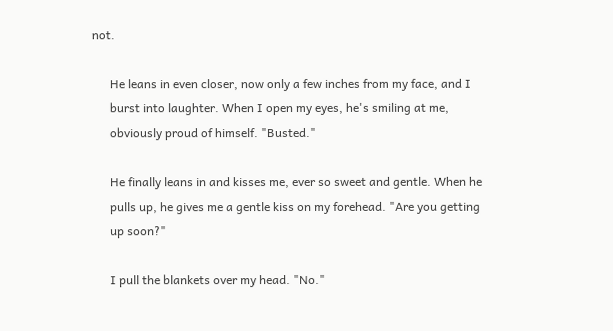not.

      He leans in even closer, now only a few inches from my face, and I
      burst into laughter. When I open my eyes, he's smiling at me,
      obviously proud of himself. "Busted."

      He finally leans in and kisses me, ever so sweet and gentle. When he
      pulls up, he gives me a gentle kiss on my forehead. "Are you getting
      up soon?"

      I pull the blankets over my head. "No."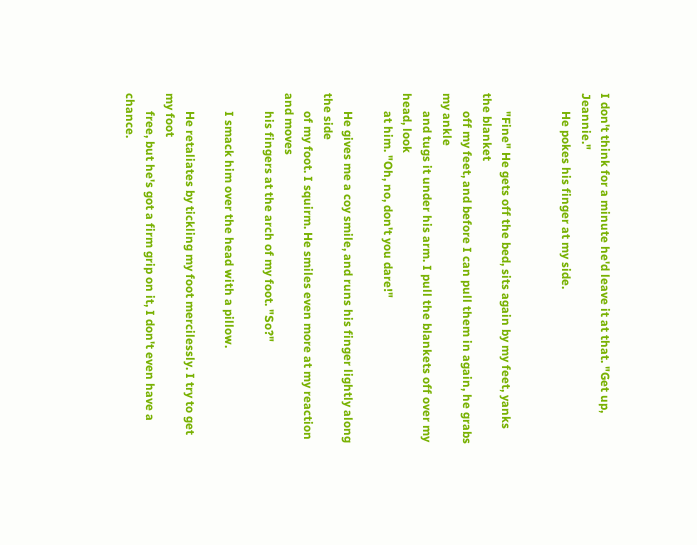I don't think for a minute he'd leave it at that. "Get up, Jeannie."
      He pokes his finger at my side.


      "Fine" He gets off the bed, sits again by my feet, yanks the blanket
      off my feet, and before I can pull them in again, he grabs my ankle
      and tugs it under his arm. I pull the blankets off over my head, look
      at him. "Oh, no, don't you dare!"

      He gives me a coy smile, and runs his finger lightly along the side
      of my foot. I squirm. He smiles even more at my reaction and moves
      his fingers at the arch of my foot. "So?"

      I smack him over the head with a pillow.

      He retaliates by tickling my foot mercilessly. I try to get my foot
      free, but he's got a firm grip on it, I don't even have a chance.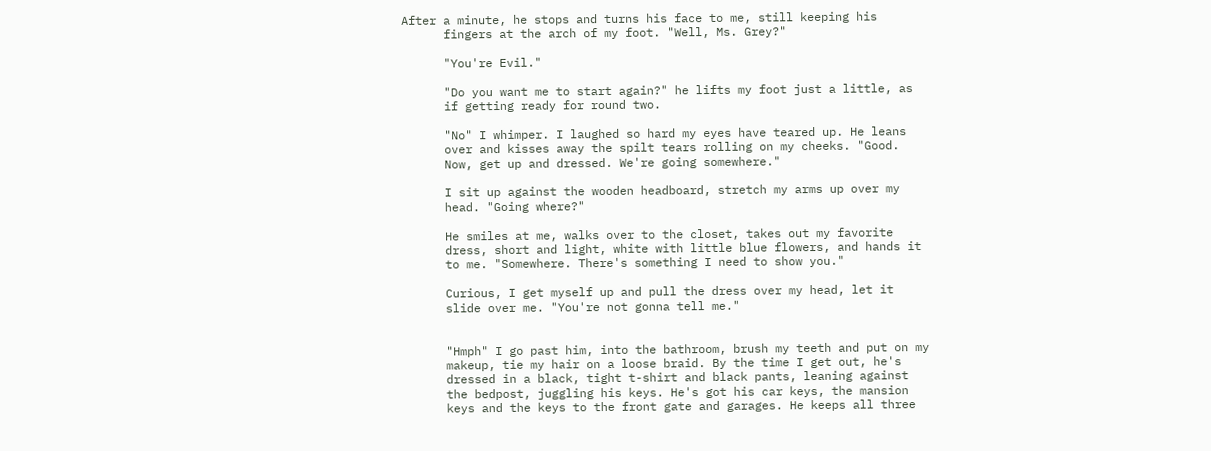After a minute, he stops and turns his face to me, still keeping his
      fingers at the arch of my foot. "Well, Ms. Grey?"

      "You're Evil."

      "Do you want me to start again?" he lifts my foot just a little, as
      if getting ready for round two.

      "No" I whimper. I laughed so hard my eyes have teared up. He leans
      over and kisses away the spilt tears rolling on my cheeks. "Good.
      Now, get up and dressed. We're going somewhere."

      I sit up against the wooden headboard, stretch my arms up over my
      head. "Going where?"

      He smiles at me, walks over to the closet, takes out my favorite
      dress, short and light, white with little blue flowers, and hands it
      to me. "Somewhere. There's something I need to show you."

      Curious, I get myself up and pull the dress over my head, let it
      slide over me. "You're not gonna tell me."


      "Hmph" I go past him, into the bathroom, brush my teeth and put on my
      makeup, tie my hair on a loose braid. By the time I get out, he's
      dressed in a black, tight t-shirt and black pants, leaning against
      the bedpost, juggling his keys. He's got his car keys, the mansion
      keys and the keys to the front gate and garages. He keeps all three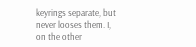keyrings separate, but never looses them. I, on the other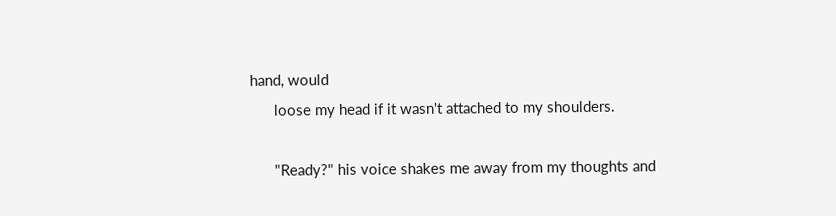hand, would
      loose my head if it wasn't attached to my shoulders.

      "Ready?" his voice shakes me away from my thoughts and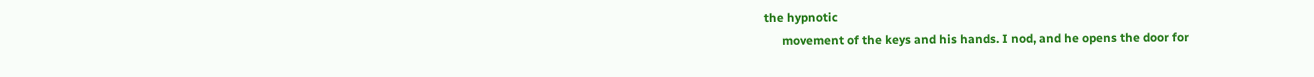the hypnotic
      movement of the keys and his hands. I nod, and he opens the door for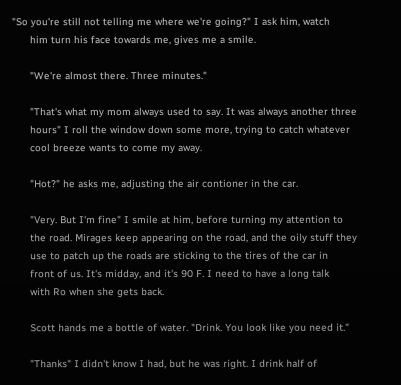"So you're still not telling me where we're going?" I ask him, watch
      him turn his face towards me, gives me a smile.

      "We're almost there. Three minutes."

      "That's what my mom always used to say. It was always another three
      hours" I roll the window down some more, trying to catch whatever
      cool breeze wants to come my away.

      "Hot?" he asks me, adjusting the air contioner in the car.

      "Very. But I'm fine" I smile at him, before turning my attention to
      the road. Mirages keep appearing on the road, and the oily stuff they
      use to patch up the roads are sticking to the tires of the car in
      front of us. It's midday, and it's 90 F. I need to have a long talk
      with Ro when she gets back.

      Scott hands me a bottle of water. "Drink. You look like you need it."

      "Thanks" I didn't know I had, but he was right. I drink half of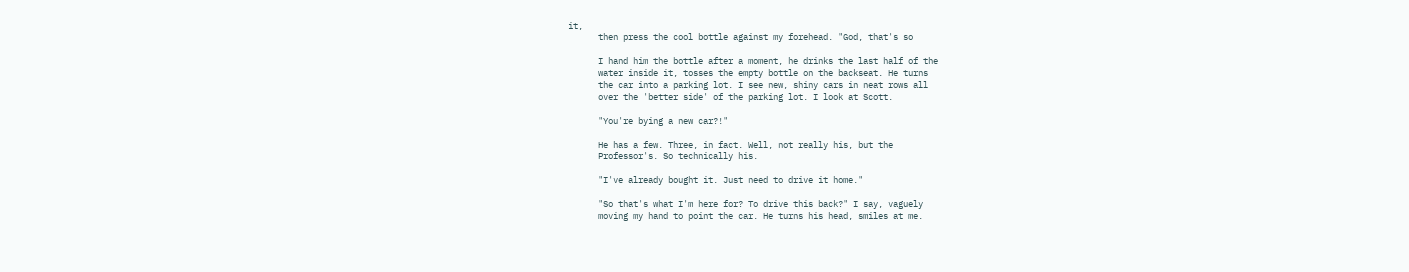it,
      then press the cool bottle against my forehead. "God, that's so

      I hand him the bottle after a moment, he drinks the last half of the
      water inside it, tosses the empty bottle on the backseat. He turns
      the car into a parking lot. I see new, shiny cars in neat rows all
      over the 'better side' of the parking lot. I look at Scott.

      "You're bying a new car?!"

      He has a few. Three, in fact. Well, not really his, but the
      Professor's. So technically his.

      "I've already bought it. Just need to drive it home."

      "So that's what I'm here for? To drive this back?" I say, vaguely
      moving my hand to point the car. He turns his head, smiles at me.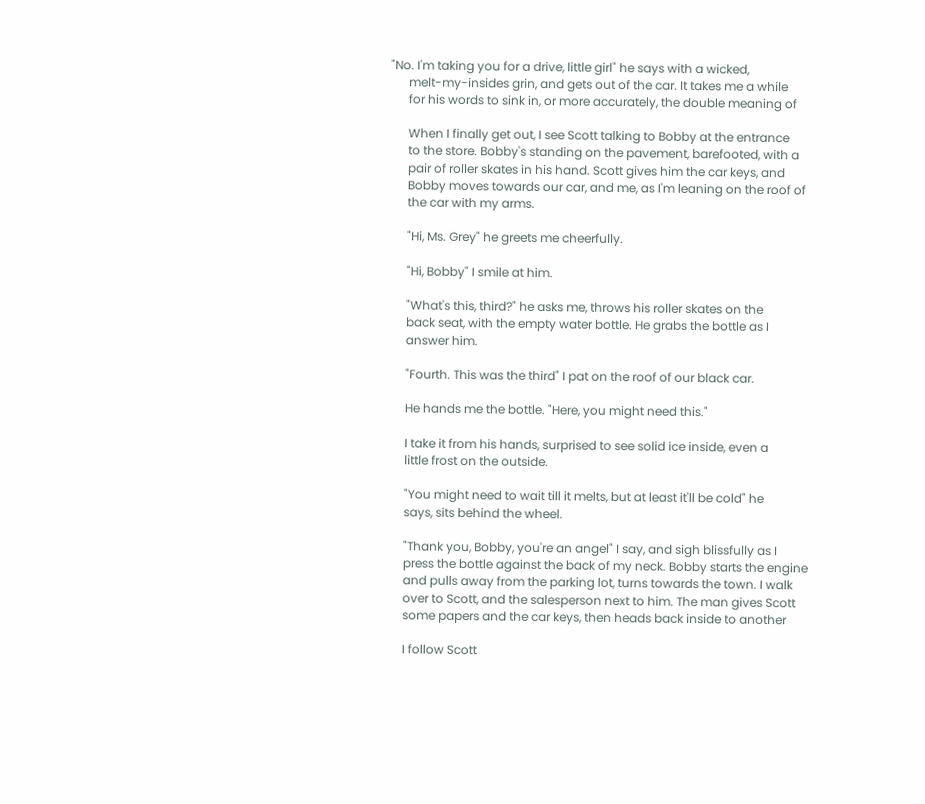"No. I'm taking you for a drive, little girl" he says with a wicked,
      melt-my-insides grin, and gets out of the car. It takes me a while
      for his words to sink in, or more accurately, the double meaning of

      When I finally get out, I see Scott talking to Bobby at the entrance
      to the store. Bobby's standing on the pavement, barefooted, with a
      pair of roller skates in his hand. Scott gives him the car keys, and
      Bobby moves towards our car, and me, as I'm leaning on the roof of
      the car with my arms.

      "Hi, Ms. Grey" he greets me cheerfully.

      "Hi, Bobby" I smile at him.

      "What's this, third?" he asks me, throws his roller skates on the
      back seat, with the empty water bottle. He grabs the bottle as I
      answer him.

      "Fourth. This was the third" I pat on the roof of our black car.

      He hands me the bottle. "Here, you might need this."

      I take it from his hands, surprised to see solid ice inside, even a
      little frost on the outside.

      "You might need to wait till it melts, but at least it'll be cold" he
      says, sits behind the wheel.

      "Thank you, Bobby, you're an angel" I say, and sigh blissfully as I
      press the bottle against the back of my neck. Bobby starts the engine
      and pulls away from the parking lot, turns towards the town. I walk
      over to Scott, and the salesperson next to him. The man gives Scott
      some papers and the car keys, then heads back inside to another

      I follow Scott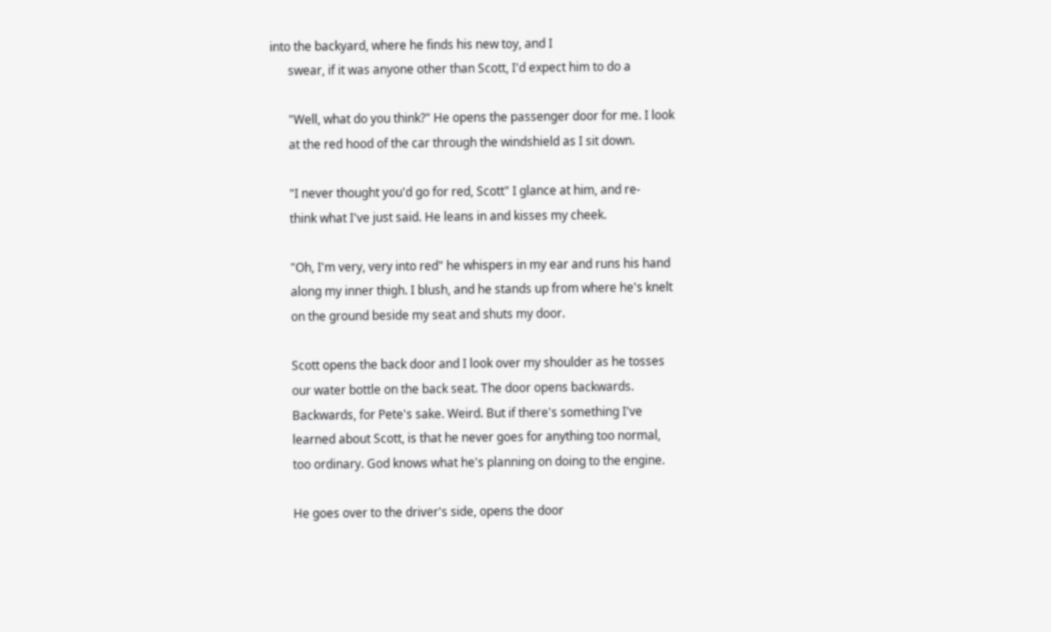into the backyard, where he finds his new toy, and I
      swear, if it was anyone other than Scott, I'd expect him to do a

      "Well, what do you think?" He opens the passenger door for me. I look
      at the red hood of the car through the windshield as I sit down.

      "I never thought you'd go for red, Scott" I glance at him, and re-
      think what I've just said. He leans in and kisses my cheek.

      "Oh, I'm very, very into red" he whispers in my ear and runs his hand
      along my inner thigh. I blush, and he stands up from where he's knelt
      on the ground beside my seat and shuts my door.

      Scott opens the back door and I look over my shoulder as he tosses
      our water bottle on the back seat. The door opens backwards.
      Backwards, for Pete's sake. Weird. But if there's something I've
      learned about Scott, is that he never goes for anything too normal,
      too ordinary. God knows what he's planning on doing to the engine.

      He goes over to the driver's side, opens the door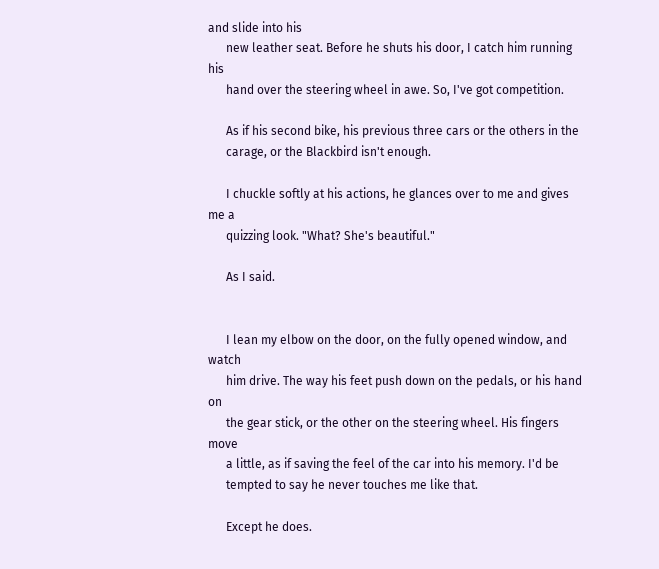and slide into his
      new leather seat. Before he shuts his door, I catch him running his
      hand over the steering wheel in awe. So, I've got competition.

      As if his second bike, his previous three cars or the others in the
      carage, or the Blackbird isn't enough.

      I chuckle softly at his actions, he glances over to me and gives me a
      quizzing look. "What? She's beautiful."

      As I said.


      I lean my elbow on the door, on the fully opened window, and watch
      him drive. The way his feet push down on the pedals, or his hand on
      the gear stick, or the other on the steering wheel. His fingers move
      a little, as if saving the feel of the car into his memory. I'd be
      tempted to say he never touches me like that.

      Except he does.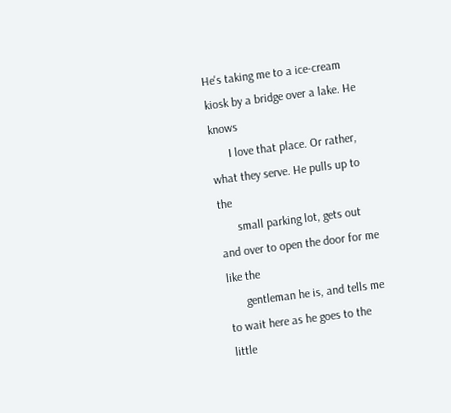He's taking me to a ice-cream kiosk by a bridge over a lake. He knows
      I love that place. Or rather, what they serve. He pulls up to the
      small parking lot, gets out and over to open the door for me like the
      gentleman he is, and tells me to wait here as he goes to the little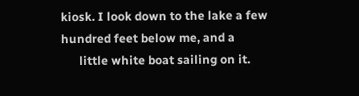kiosk. I look down to the lake a few hundred feet below me, and a
      little white boat sailing on it.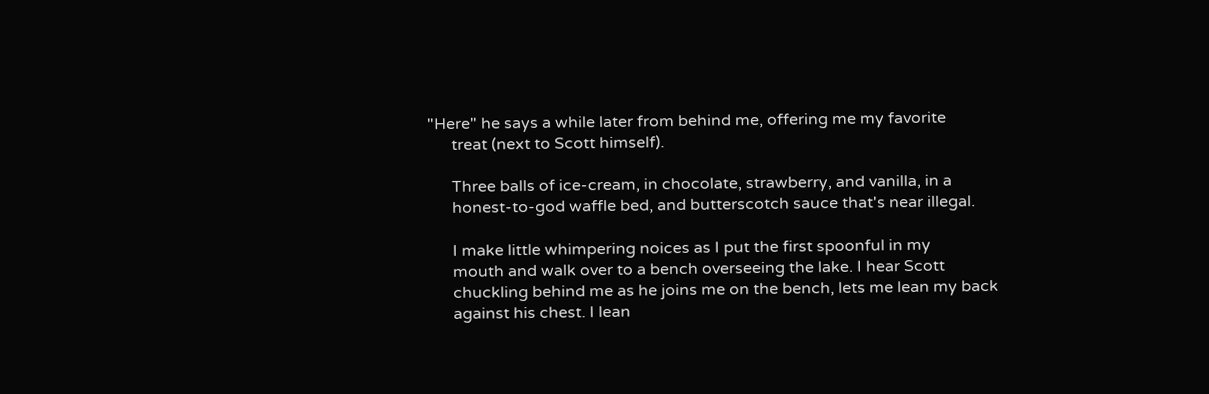"Here" he says a while later from behind me, offering me my favorite
      treat (next to Scott himself).

      Three balls of ice-cream, in chocolate, strawberry, and vanilla, in a
      honest-to-god waffle bed, and butterscotch sauce that's near illegal.

      I make little whimpering noices as I put the first spoonful in my
      mouth and walk over to a bench overseeing the lake. I hear Scott
      chuckling behind me as he joins me on the bench, lets me lean my back
      against his chest. I lean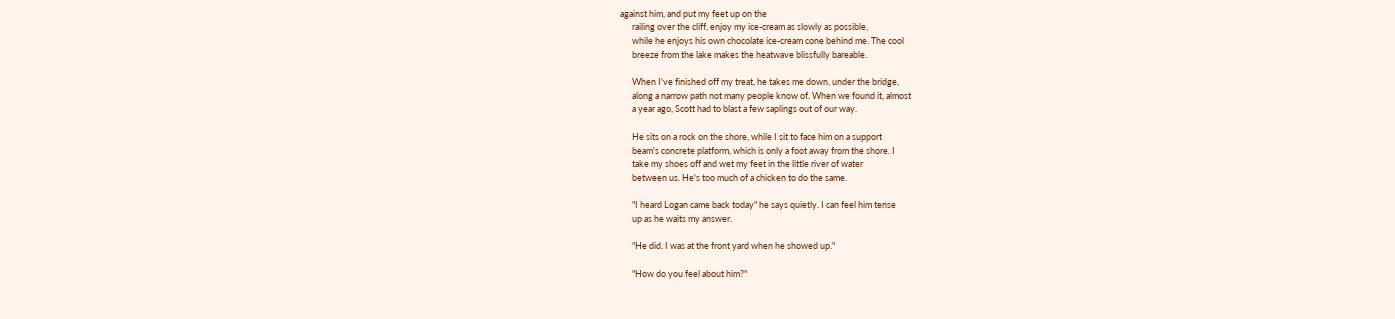against him, and put my feet up on the
      railing over the cliff, enjoy my ice-cream as slowly as possible,
      while he enjoys his own chocolate ice-cream cone behind me. The cool
      breeze from the lake makes the heatwave blissfully bareable.

      When I've finished off my treat, he takes me down, under the bridge,
      along a narrow path not many people know of. When we found it, almost
      a year ago, Scott had to blast a few saplings out of our way.

      He sits on a rock on the shore, while I sit to face him on a support
      beam's concrete platform, which is only a foot away from the shore. I
      take my shoes off and wet my feet in the little river of water
      between us. He's too much of a chicken to do the same.

      "I heard Logan came back today" he says quietly. I can feel him tense
      up as he waits my answer.

      "He did. I was at the front yard when he showed up."

      "How do you feel about him?"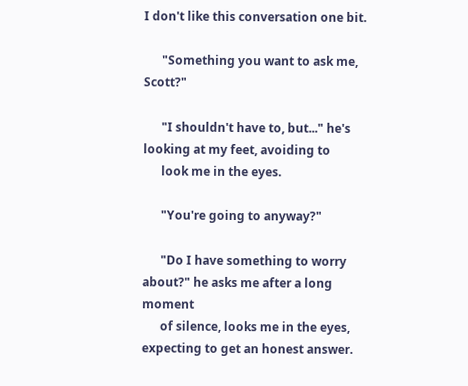I don't like this conversation one bit.

      "Something you want to ask me, Scott?"

      "I shouldn't have to, but..." he's looking at my feet, avoiding to
      look me in the eyes.

      "You're going to anyway?"

      "Do I have something to worry about?" he asks me after a long moment
      of silence, looks me in the eyes, expecting to get an honest answer.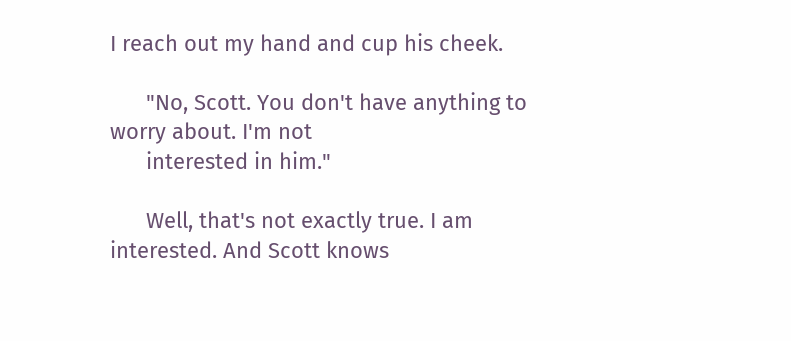I reach out my hand and cup his cheek.

      "No, Scott. You don't have anything to worry about. I'm not
      interested in him."

      Well, that's not exactly true. I am interested. And Scott knows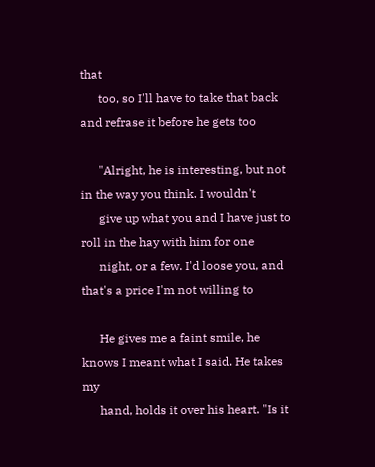that
      too, so I'll have to take that back and refrase it before he gets too

      "Alright, he is interesting, but not in the way you think. I wouldn't
      give up what you and I have just to roll in the hay with him for one
      night, or a few. I'd loose you, and that's a price I'm not willing to

      He gives me a faint smile, he knows I meant what I said. He takes my
      hand, holds it over his heart. "Is it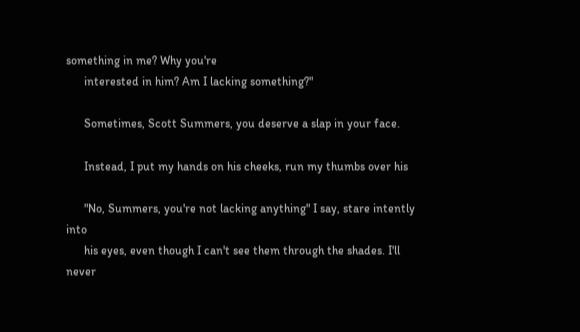something in me? Why you're
      interested in him? Am I lacking something?"

      Sometimes, Scott Summers, you deserve a slap in your face.

      Instead, I put my hands on his cheeks, run my thumbs over his

      "No, Summers, you're not lacking anything" I say, stare intently into
      his eyes, even though I can't see them through the shades. I'll never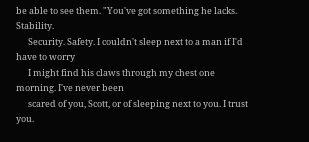be able to see them. "You've got something he lacks. Stability.
      Security. Safety. I couldn't sleep next to a man if I'd have to worry
      I might find his claws through my chest one morning. I've never been
      scared of you, Scott, or of sleeping next to you. I trust you.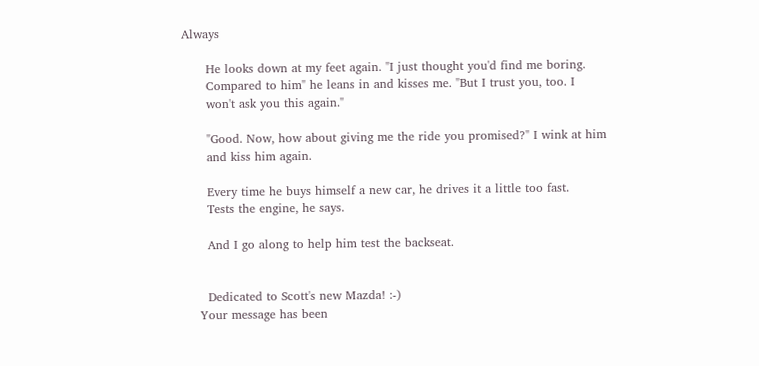Always

      He looks down at my feet again. "I just thought you'd find me boring.
      Compared to him" he leans in and kisses me. "But I trust you, too. I
      won't ask you this again."

      "Good. Now, how about giving me the ride you promised?" I wink at him
      and kiss him again.

      Every time he buys himself a new car, he drives it a little too fast.
      Tests the engine, he says.

      And I go along to help him test the backseat.


      Dedicated to Scott's new Mazda! :-)
    Your message has been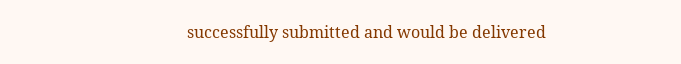successfully submitted and would be delivered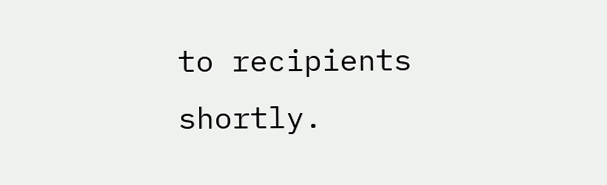to recipients shortly.